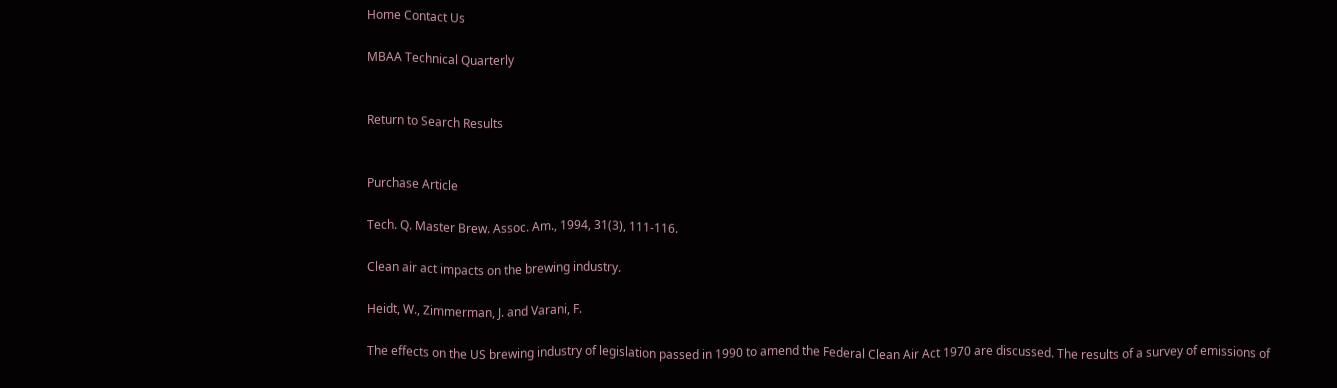Home Contact Us

MBAA Technical Quarterly


Return to Search Results


Purchase Article

Tech. Q. Master Brew. Assoc. Am., 1994, 31(3), 111-116.

Clean air act impacts on the brewing industry.

Heidt, W., Zimmerman, J. and Varani, F.

The effects on the US brewing industry of legislation passed in 1990 to amend the Federal Clean Air Act 1970 are discussed. The results of a survey of emissions of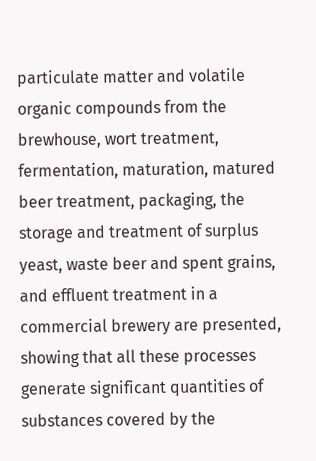particulate matter and volatile organic compounds from the brewhouse, wort treatment, fermentation, maturation, matured beer treatment, packaging, the storage and treatment of surplus yeast, waste beer and spent grains, and effluent treatment in a commercial brewery are presented, showing that all these processes generate significant quantities of substances covered by the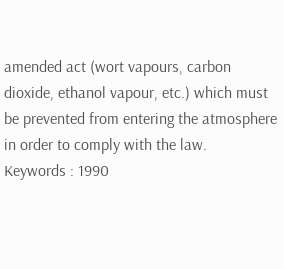amended act (wort vapours, carbon dioxide, ethanol vapour, etc.) which must be prevented from entering the atmosphere in order to comply with the law.
Keywords : 1990